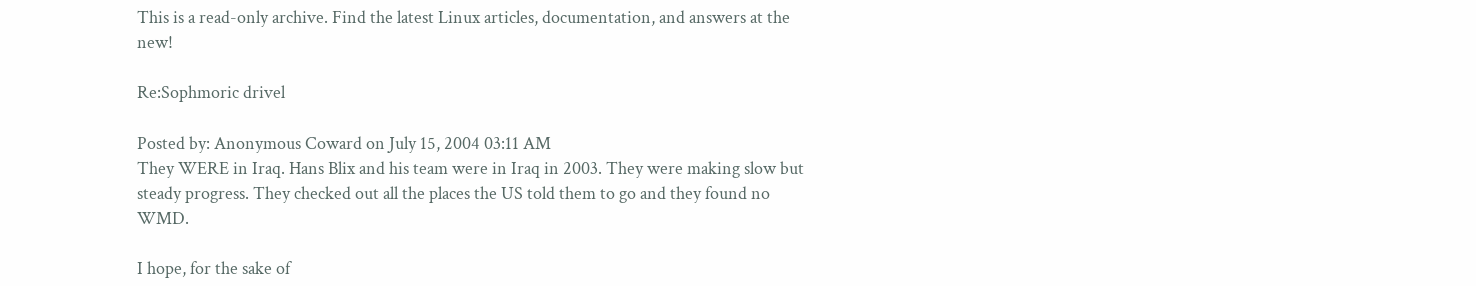This is a read-only archive. Find the latest Linux articles, documentation, and answers at the new!

Re:Sophmoric drivel

Posted by: Anonymous Coward on July 15, 2004 03:11 AM
They WERE in Iraq. Hans Blix and his team were in Iraq in 2003. They were making slow but steady progress. They checked out all the places the US told them to go and they found no WMD.

I hope, for the sake of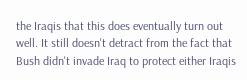the Iraqis that this does eventually turn out well. It still doesn't detract from the fact that Bush didn't invade Iraq to protect either Iraqis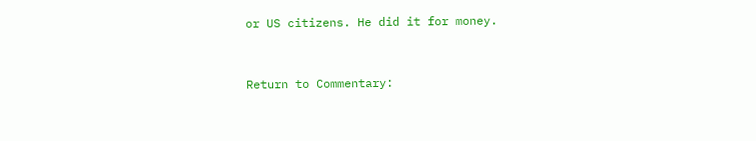or US citizens. He did it for money.


Return to Commentary: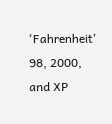'Fahrenheit' 98, 2000, and XP